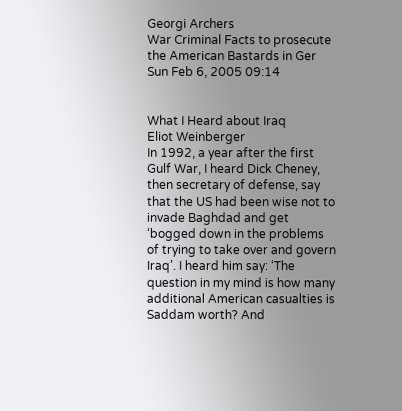Georgi Archers
War Criminal Facts to prosecute the American Bastards in Ger
Sun Feb 6, 2005 09:14


What I Heard about Iraq
Eliot Weinberger
In 1992, a year after the first Gulf War, I heard Dick Cheney, then secretary of defense, say that the US had been wise not to invade Baghdad and get ‘bogged down in the problems of trying to take over and govern Iraq’. I heard him say: ‘The question in my mind is how many additional American casualties is Saddam worth? And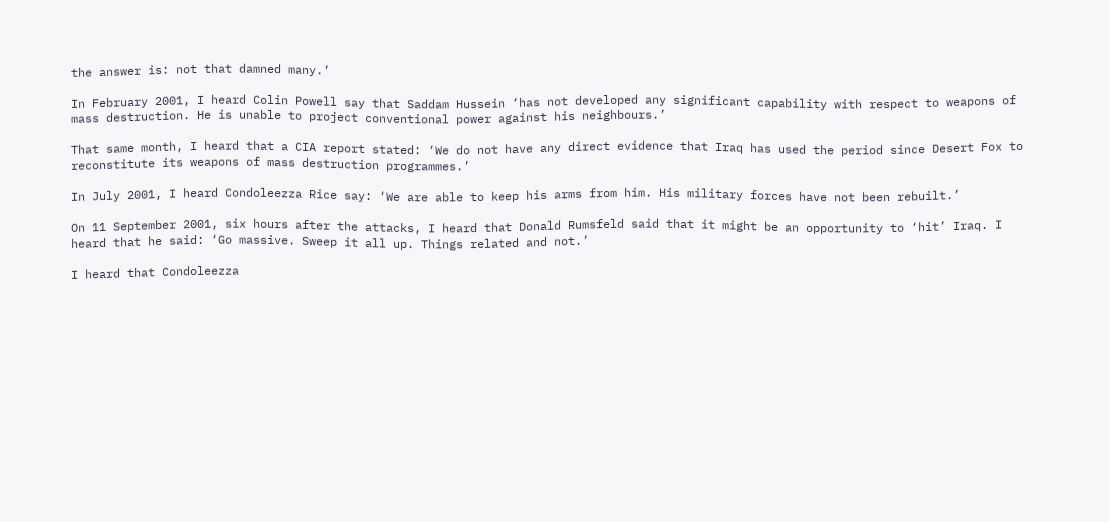the answer is: not that damned many.’

In February 2001, I heard Colin Powell say that Saddam Hussein ‘has not developed any significant capability with respect to weapons of mass destruction. He is unable to project conventional power against his neighbours.’

That same month, I heard that a CIA report stated: ‘We do not have any direct evidence that Iraq has used the period since Desert Fox to reconstitute its weapons of mass destruction programmes.’

In July 2001, I heard Condoleezza Rice say: ‘We are able to keep his arms from him. His military forces have not been rebuilt.’

On 11 September 2001, six hours after the attacks, I heard that Donald Rumsfeld said that it might be an opportunity to ‘hit’ Iraq. I heard that he said: ‘Go massive. Sweep it all up. Things related and not.’

I heard that Condoleezza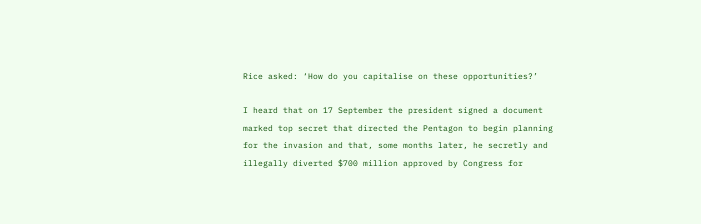Rice asked: ‘How do you capitalise on these opportunities?’

I heard that on 17 September the president signed a document marked top secret that directed the Pentagon to begin planning for the invasion and that, some months later, he secretly and illegally diverted $700 million approved by Congress for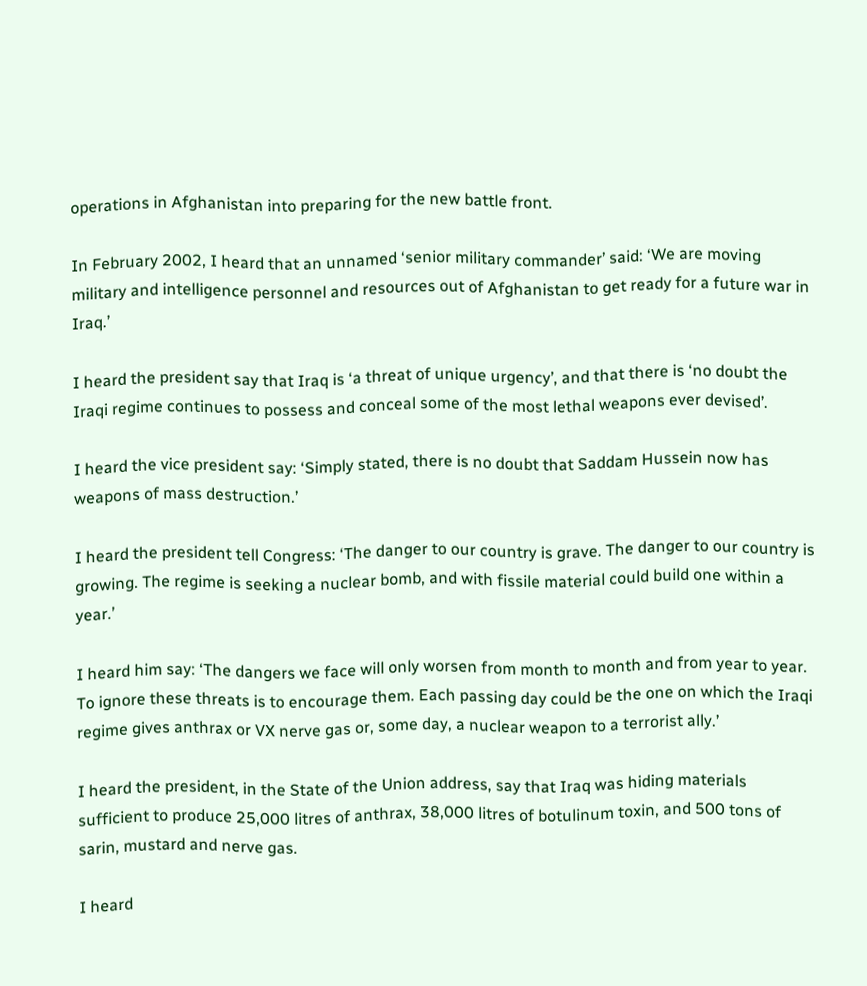operations in Afghanistan into preparing for the new battle front.

In February 2002, I heard that an unnamed ‘senior military commander’ said: ‘We are moving military and intelligence personnel and resources out of Afghanistan to get ready for a future war in Iraq.’

I heard the president say that Iraq is ‘a threat of unique urgency’, and that there is ‘no doubt the Iraqi regime continues to possess and conceal some of the most lethal weapons ever devised’.

I heard the vice president say: ‘Simply stated, there is no doubt that Saddam Hussein now has weapons of mass destruction.’

I heard the president tell Congress: ‘The danger to our country is grave. The danger to our country is growing. The regime is seeking a nuclear bomb, and with fissile material could build one within a year.’

I heard him say: ‘The dangers we face will only worsen from month to month and from year to year. To ignore these threats is to encourage them. Each passing day could be the one on which the Iraqi regime gives anthrax or VX nerve gas or, some day, a nuclear weapon to a terrorist ally.’

I heard the president, in the State of the Union address, say that Iraq was hiding materials sufficient to produce 25,000 litres of anthrax, 38,000 litres of botulinum toxin, and 500 tons of sarin, mustard and nerve gas.

I heard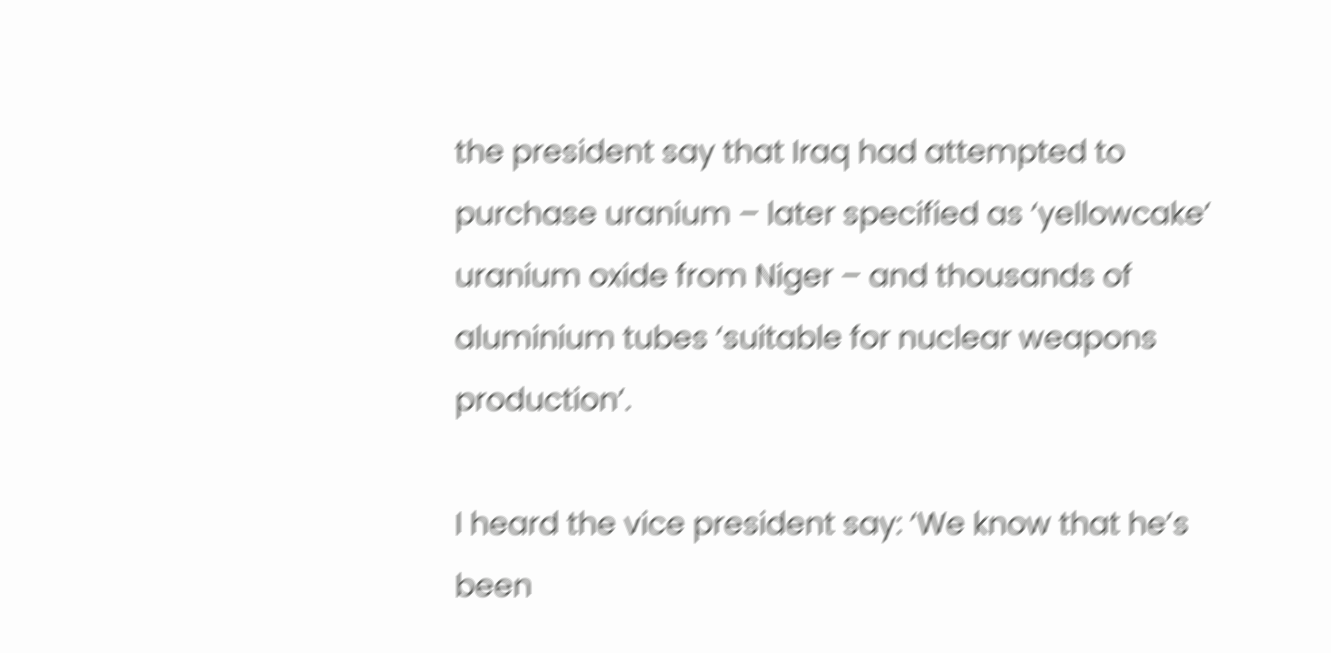the president say that Iraq had attempted to purchase uranium – later specified as ‘yellowcake’ uranium oxide from Niger – and thousands of aluminium tubes ‘suitable for nuclear weapons production’.

I heard the vice president say: ‘We know that he’s been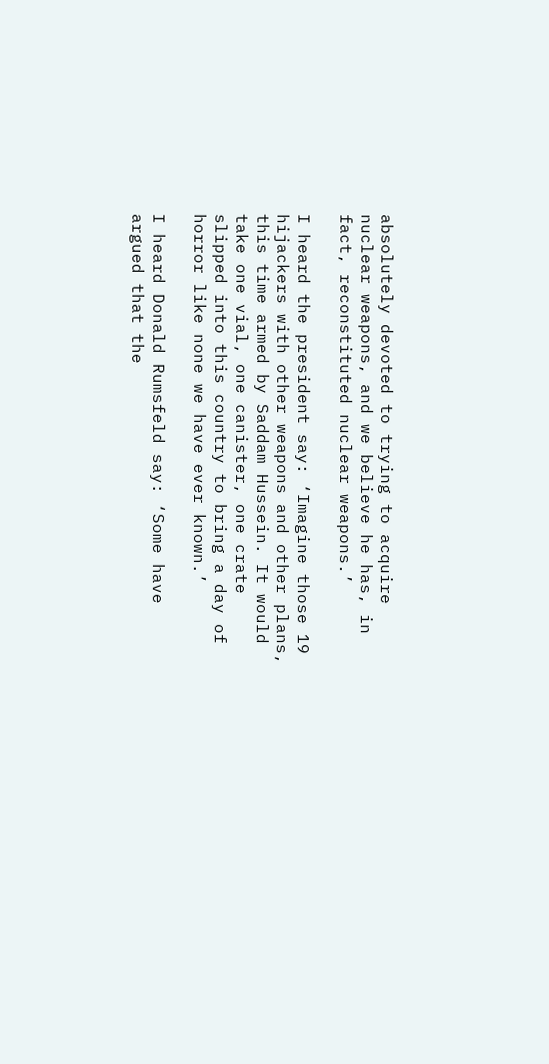absolutely devoted to trying to acquire nuclear weapons, and we believe he has, in fact, reconstituted nuclear weapons.’

I heard the president say: ‘Imagine those 19 hijackers with other weapons and other plans, this time armed by Saddam Hussein. It would take one vial, one canister, one crate slipped into this country to bring a day of horror like none we have ever known.’

I heard Donald Rumsfeld say: ‘Some have argued that the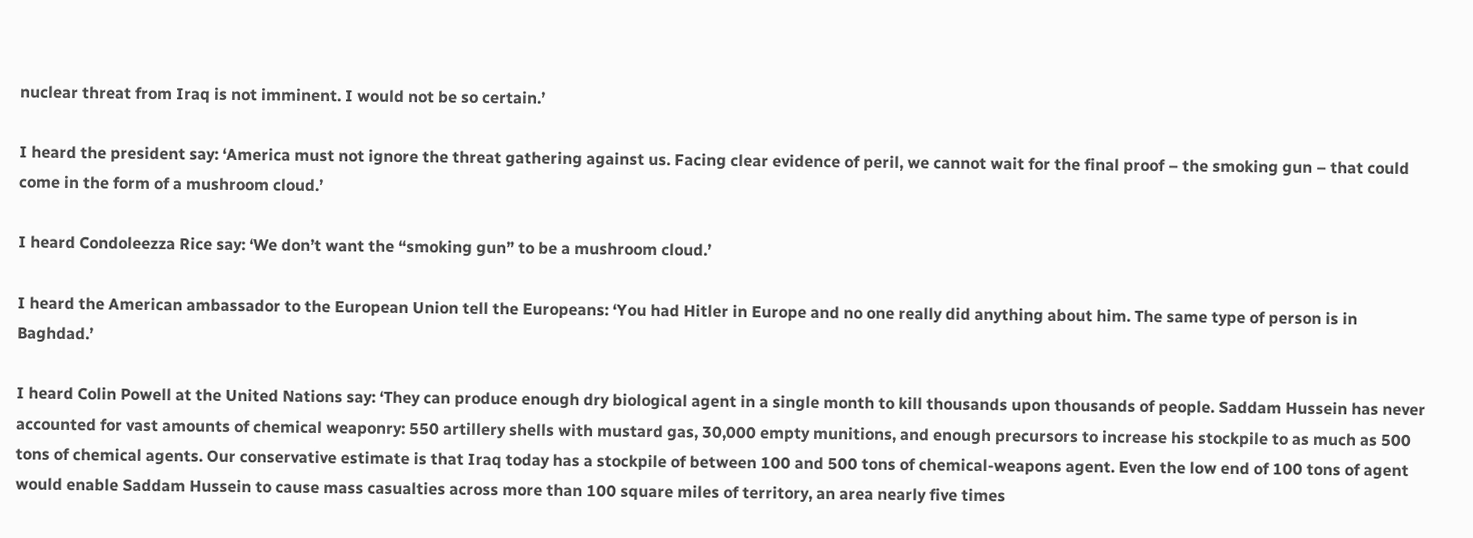nuclear threat from Iraq is not imminent. I would not be so certain.’

I heard the president say: ‘America must not ignore the threat gathering against us. Facing clear evidence of peril, we cannot wait for the final proof – the smoking gun – that could come in the form of a mushroom cloud.’

I heard Condoleezza Rice say: ‘We don’t want the “smoking gun” to be a mushroom cloud.’

I heard the American ambassador to the European Union tell the Europeans: ‘You had Hitler in Europe and no one really did anything about him. The same type of person is in Baghdad.’

I heard Colin Powell at the United Nations say: ‘They can produce enough dry biological agent in a single month to kill thousands upon thousands of people. Saddam Hussein has never accounted for vast amounts of chemical weaponry: 550 artillery shells with mustard gas, 30,000 empty munitions, and enough precursors to increase his stockpile to as much as 500 tons of chemical agents. Our conservative estimate is that Iraq today has a stockpile of between 100 and 500 tons of chemical-weapons agent. Even the low end of 100 tons of agent would enable Saddam Hussein to cause mass casualties across more than 100 square miles of territory, an area nearly five times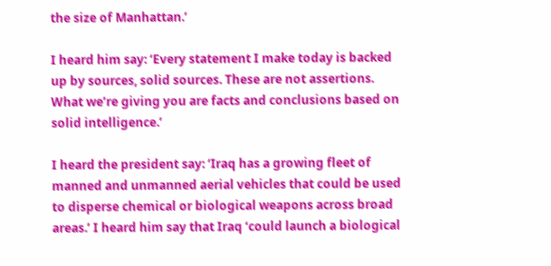the size of Manhattan.’

I heard him say: ‘Every statement I make today is backed up by sources, solid sources. These are not assertions. What we’re giving you are facts and conclusions based on solid intelligence.’

I heard the president say: ‘Iraq has a growing fleet of manned and unmanned aerial vehicles that could be used to disperse chemical or biological weapons across broad areas.’ I heard him say that Iraq ‘could launch a biological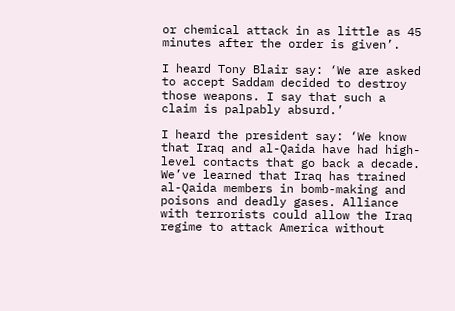or chemical attack in as little as 45 minutes after the order is given’.

I heard Tony Blair say: ‘We are asked to accept Saddam decided to destroy those weapons. I say that such a claim is palpably absurd.’

I heard the president say: ‘We know that Iraq and al-Qaida have had high-level contacts that go back a decade. We’ve learned that Iraq has trained al-Qaida members in bomb-making and poisons and deadly gases. Alliance with terrorists could allow the Iraq regime to attack America without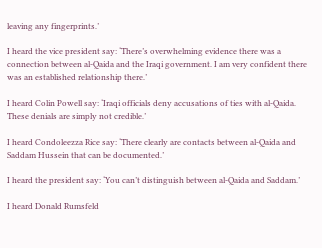leaving any fingerprints.’

I heard the vice president say: ‘There’s overwhelming evidence there was a connection between al-Qaida and the Iraqi government. I am very confident there was an established relationship there.’

I heard Colin Powell say: ‘Iraqi officials deny accusations of ties with al-Qaida. These denials are simply not credible.’

I heard Condoleezza Rice say: ‘There clearly are contacts between al-Qaida and Saddam Hussein that can be documented.’

I heard the president say: ‘You can’t distinguish between al-Qaida and Saddam.’

I heard Donald Rumsfeld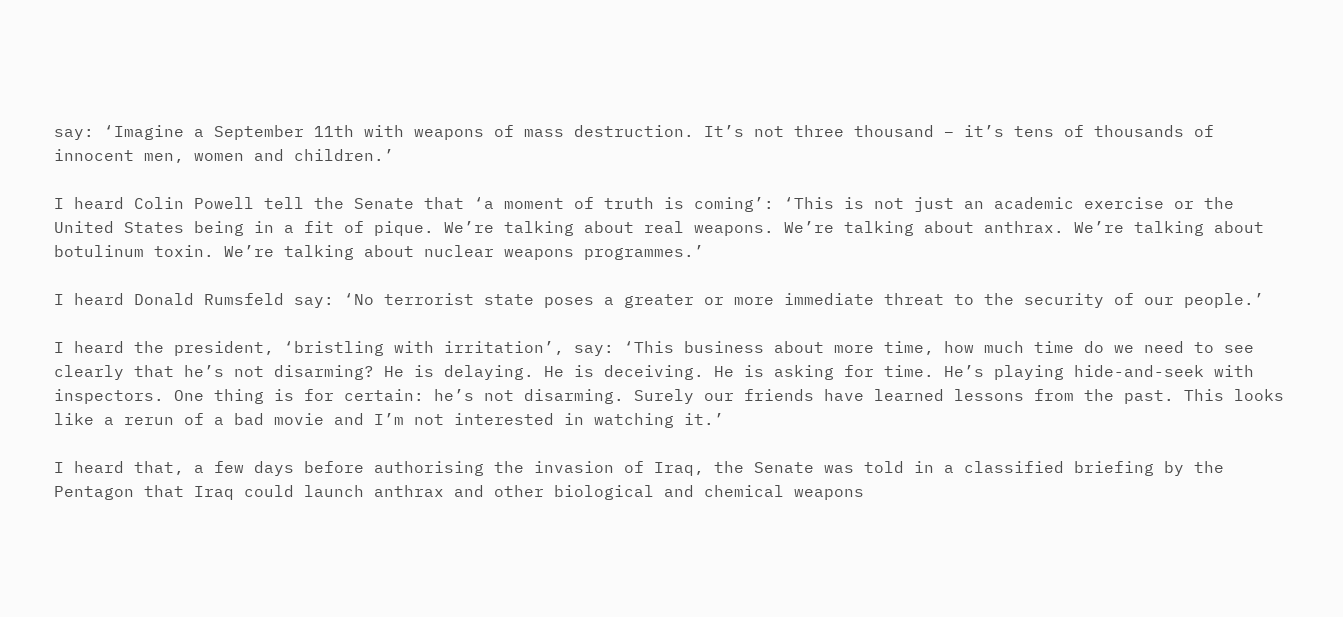say: ‘Imagine a September 11th with weapons of mass destruction. It’s not three thousand – it’s tens of thousands of innocent men, women and children.’

I heard Colin Powell tell the Senate that ‘a moment of truth is coming’: ‘This is not just an academic exercise or the United States being in a fit of pique. We’re talking about real weapons. We’re talking about anthrax. We’re talking about botulinum toxin. We’re talking about nuclear weapons programmes.’

I heard Donald Rumsfeld say: ‘No terrorist state poses a greater or more immediate threat to the security of our people.’

I heard the president, ‘bristling with irritation’, say: ‘This business about more time, how much time do we need to see clearly that he’s not disarming? He is delaying. He is deceiving. He is asking for time. He’s playing hide-and-seek with inspectors. One thing is for certain: he’s not disarming. Surely our friends have learned lessons from the past. This looks like a rerun of a bad movie and I’m not interested in watching it.’

I heard that, a few days before authorising the invasion of Iraq, the Senate was told in a classified briefing by the Pentagon that Iraq could launch anthrax and other biological and chemical weapons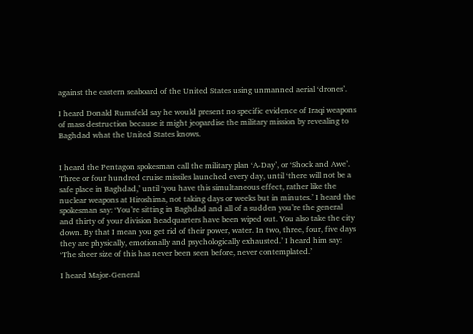against the eastern seaboard of the United States using unmanned aerial ‘drones’.

I heard Donald Rumsfeld say he would present no specific evidence of Iraqi weapons of mass destruction because it might jeopardise the military mission by revealing to Baghdad what the United States knows.


I heard the Pentagon spokesman call the military plan ‘A-Day’, or ‘Shock and Awe’. Three or four hundred cruise missiles launched every day, until ‘there will not be a safe place in Baghdad,’ until ‘you have this simultaneous effect, rather like the nuclear weapons at Hiroshima, not taking days or weeks but in minutes.’ I heard the spokesman say: ‘You’re sitting in Baghdad and all of a sudden you’re the general and thirty of your division headquarters have been wiped out. You also take the city down. By that I mean you get rid of their power, water. In two, three, four, five days they are physically, emotionally and psychologically exhausted.’ I heard him say: ‘The sheer size of this has never been seen before, never contemplated.’

I heard Major-General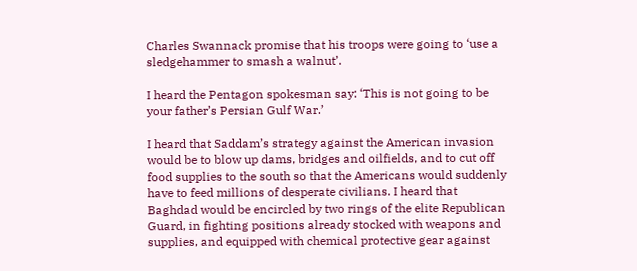Charles Swannack promise that his troops were going to ‘use a sledgehammer to smash a walnut’.

I heard the Pentagon spokesman say: ‘This is not going to be your father’s Persian Gulf War.’

I heard that Saddam’s strategy against the American invasion would be to blow up dams, bridges and oilfields, and to cut off food supplies to the south so that the Americans would suddenly have to feed millions of desperate civilians. I heard that Baghdad would be encircled by two rings of the elite Republican Guard, in fighting positions already stocked with weapons and supplies, and equipped with chemical protective gear against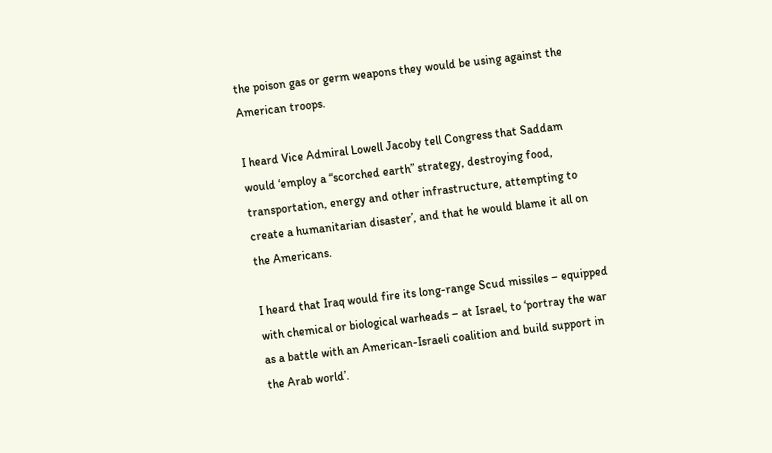the poison gas or germ weapons they would be using against the American troops.

I heard Vice Admiral Lowell Jacoby tell Congress that Saddam would ‘employ a “scorched earth” strategy, destroying food, transportation, energy and other infrastructure, attempting to create a humanitarian disaster’, and that he would blame it all on the Americans.

I heard that Iraq would fire its long-range Scud missiles – equipped with chemical or biological warheads – at Israel, to ‘portray the war as a battle with an American-Israeli coalition and build support in the Arab world’.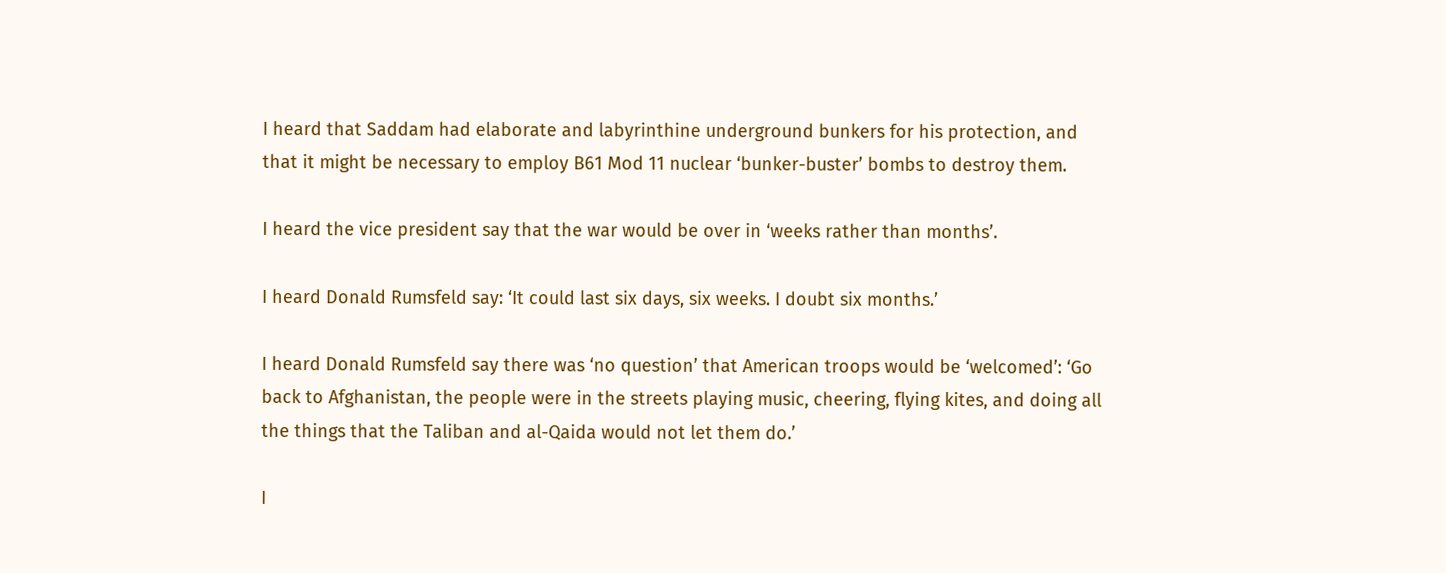I heard that Saddam had elaborate and labyrinthine underground bunkers for his protection, and that it might be necessary to employ B61 Mod 11 nuclear ‘bunker-buster’ bombs to destroy them.

I heard the vice president say that the war would be over in ‘weeks rather than months’.

I heard Donald Rumsfeld say: ‘It could last six days, six weeks. I doubt six months.’

I heard Donald Rumsfeld say there was ‘no question’ that American troops would be ‘welcomed’: ‘Go back to Afghanistan, the people were in the streets playing music, cheering, flying kites, and doing all the things that the Taliban and al-Qaida would not let them do.’

I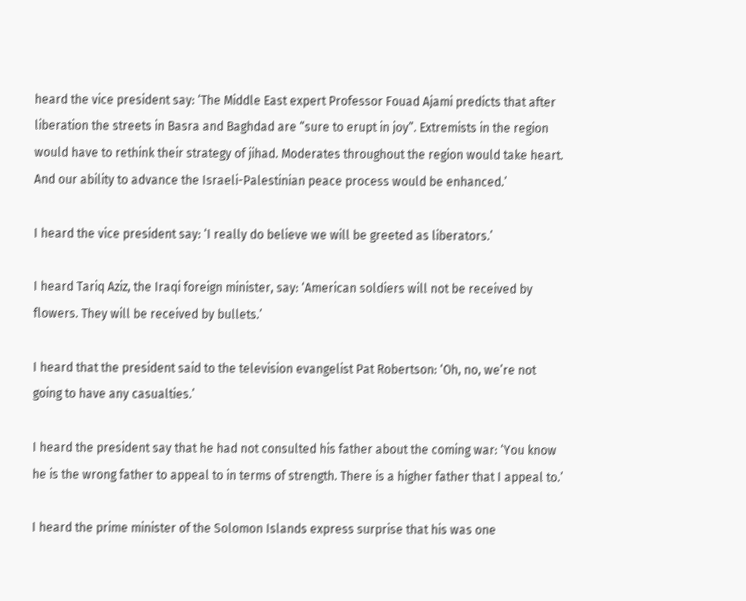heard the vice president say: ‘The Middle East expert Professor Fouad Ajami predicts that after liberation the streets in Basra and Baghdad are “sure to erupt in joy”. Extremists in the region would have to rethink their strategy of jihad. Moderates throughout the region would take heart. And our ability to advance the Israeli-Palestinian peace process would be enhanced.’

I heard the vice president say: ‘I really do believe we will be greeted as liberators.’

I heard Tariq Aziz, the Iraqi foreign minister, say: ‘American soldiers will not be received by flowers. They will be received by bullets.’

I heard that the president said to the television evangelist Pat Robertson: ‘Oh, no, we’re not going to have any casualties.’

I heard the president say that he had not consulted his father about the coming war: ‘You know he is the wrong father to appeal to in terms of strength. There is a higher father that I appeal to.’

I heard the prime minister of the Solomon Islands express surprise that his was one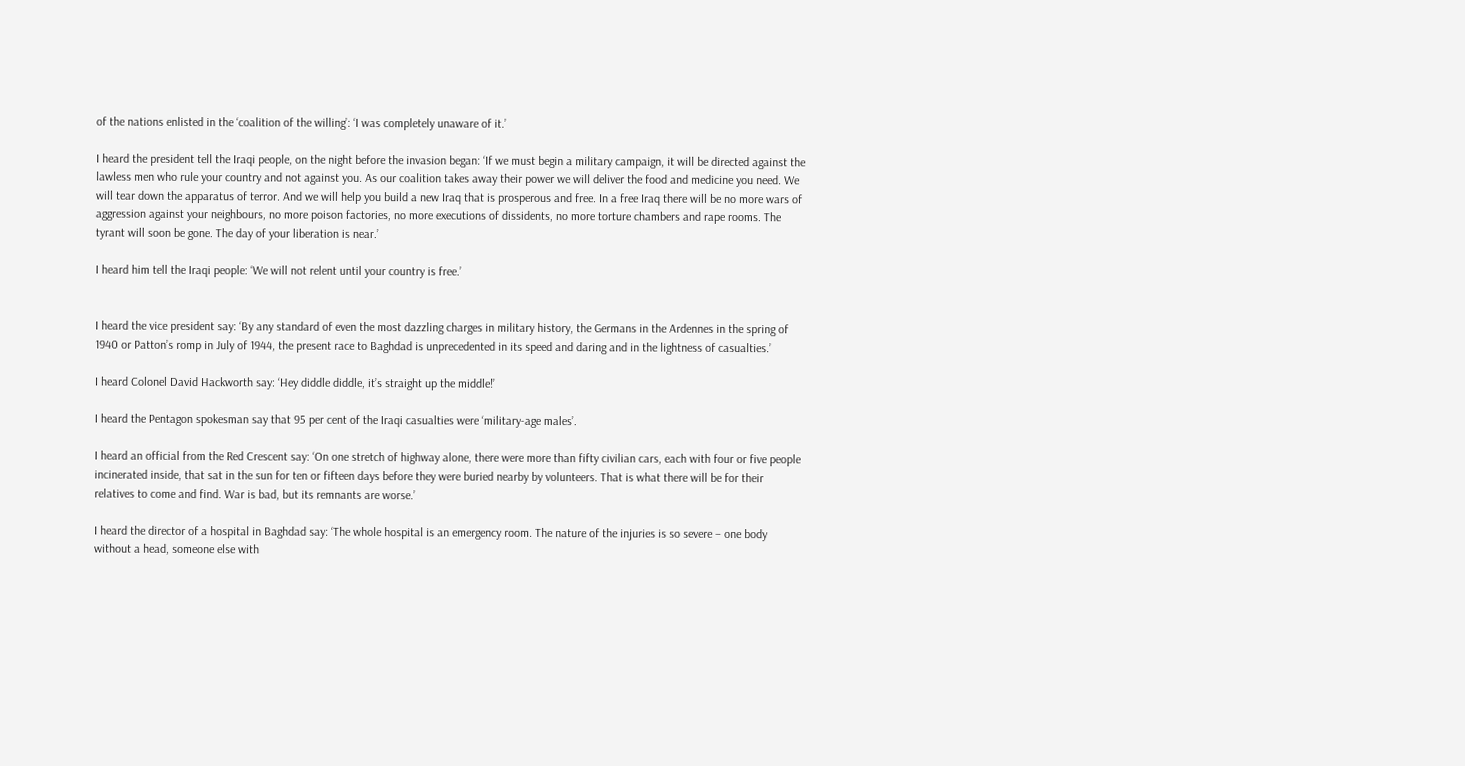of the nations enlisted in the ‘coalition of the willing’: ‘I was completely unaware of it.’

I heard the president tell the Iraqi people, on the night before the invasion began: ‘If we must begin a military campaign, it will be directed against the lawless men who rule your country and not against you. As our coalition takes away their power we will deliver the food and medicine you need. We will tear down the apparatus of terror. And we will help you build a new Iraq that is prosperous and free. In a free Iraq there will be no more wars of aggression against your neighbours, no more poison factories, no more executions of dissidents, no more torture chambers and rape rooms. The tyrant will soon be gone. The day of your liberation is near.’

I heard him tell the Iraqi people: ‘We will not relent until your country is free.’


I heard the vice president say: ‘By any standard of even the most dazzling charges in military history, the Germans in the Ardennes in the spring of 1940 or Patton’s romp in July of 1944, the present race to Baghdad is unprecedented in its speed and daring and in the lightness of casualties.’

I heard Colonel David Hackworth say: ‘Hey diddle diddle, it’s straight up the middle!’

I heard the Pentagon spokesman say that 95 per cent of the Iraqi casualties were ‘military-age males’.

I heard an official from the Red Crescent say: ‘On one stretch of highway alone, there were more than fifty civilian cars, each with four or five people incinerated inside, that sat in the sun for ten or fifteen days before they were buried nearby by volunteers. That is what there will be for their relatives to come and find. War is bad, but its remnants are worse.’

I heard the director of a hospital in Baghdad say: ‘The whole hospital is an emergency room. The nature of the injuries is so severe – one body without a head, someone else with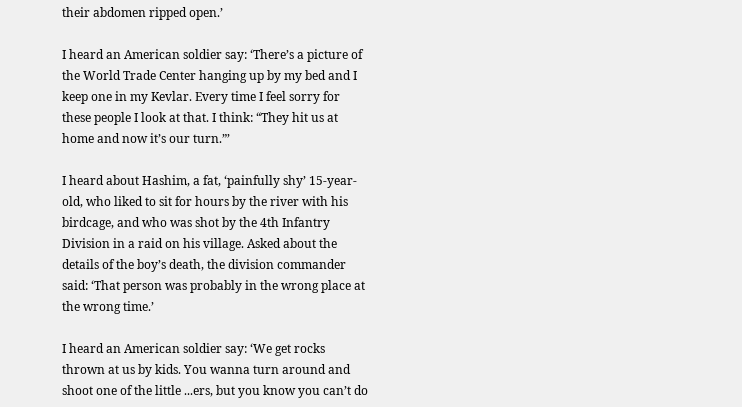their abdomen ripped open.’

I heard an American soldier say: ‘There’s a picture of the World Trade Center hanging up by my bed and I keep one in my Kevlar. Every time I feel sorry for these people I look at that. I think: “They hit us at home and now it’s our turn.”’

I heard about Hashim, a fat, ‘painfully shy’ 15-year-old, who liked to sit for hours by the river with his birdcage, and who was shot by the 4th Infantry Division in a raid on his village. Asked about the details of the boy’s death, the division commander said: ‘That person was probably in the wrong place at the wrong time.’

I heard an American soldier say: ‘We get rocks thrown at us by kids. You wanna turn around and shoot one of the little ...ers, but you know you can’t do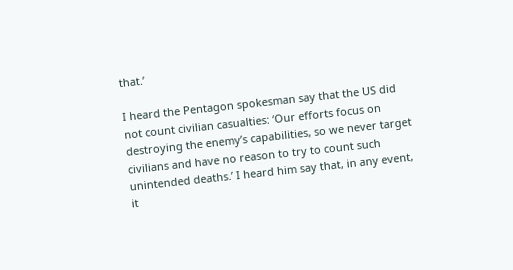that.’

I heard the Pentagon spokesman say that the US did not count civilian casualties: ‘Our efforts focus on destroying the enemy’s capabilities, so we never target civilians and have no reason to try to count such unintended deaths.’ I heard him say that, in any event, it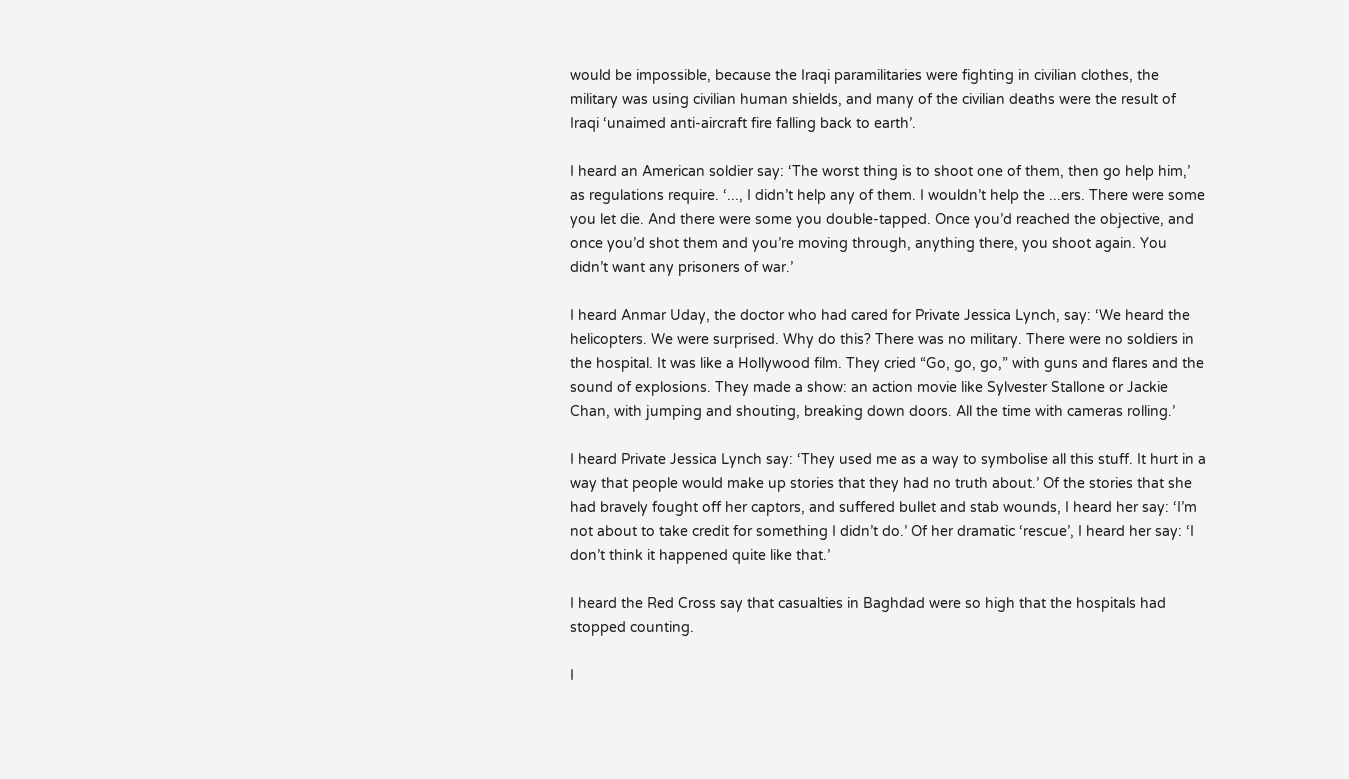would be impossible, because the Iraqi paramilitaries were fighting in civilian clothes, the military was using civilian human shields, and many of the civilian deaths were the result of Iraqi ‘unaimed anti-aircraft fire falling back to earth’.

I heard an American soldier say: ‘The worst thing is to shoot one of them, then go help him,’ as regulations require. ‘..., I didn’t help any of them. I wouldn’t help the ...ers. There were some you let die. And there were some you double-tapped. Once you’d reached the objective, and once you’d shot them and you’re moving through, anything there, you shoot again. You didn’t want any prisoners of war.’

I heard Anmar Uday, the doctor who had cared for Private Jessica Lynch, say: ‘We heard the helicopters. We were surprised. Why do this? There was no military. There were no soldiers in the hospital. It was like a Hollywood film. They cried “Go, go, go,” with guns and flares and the sound of explosions. They made a show: an action movie like Sylvester Stallone or Jackie Chan, with jumping and shouting, breaking down doors. All the time with cameras rolling.’

I heard Private Jessica Lynch say: ‘They used me as a way to symbolise all this stuff. It hurt in a way that people would make up stories that they had no truth about.’ Of the stories that she had bravely fought off her captors, and suffered bullet and stab wounds, I heard her say: ‘I’m not about to take credit for something I didn’t do.’ Of her dramatic ‘rescue’, I heard her say: ‘I don’t think it happened quite like that.’

I heard the Red Cross say that casualties in Baghdad were so high that the hospitals had stopped counting.

I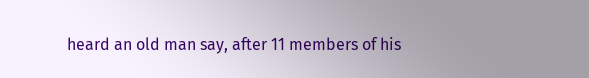heard an old man say, after 11 members of his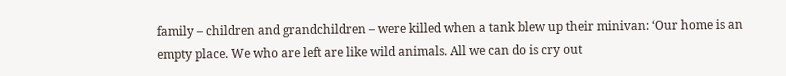family – children and grandchildren – were killed when a tank blew up their minivan: ‘Our home is an empty place. We who are left are like wild animals. All we can do is cry out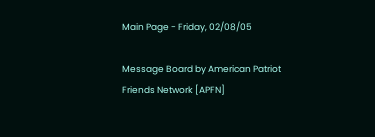Main Page - Friday, 02/08/05

Message Board by American Patriot Friends Network [APFN]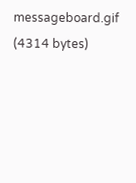messageboard.gif (4314 bytes)